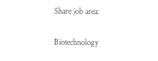Share job area:

Biotechnology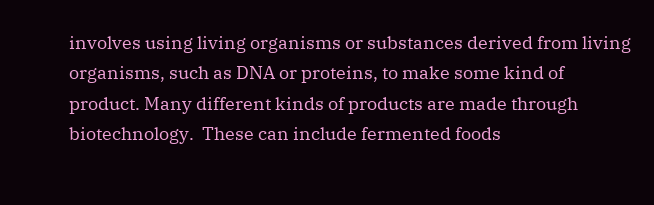involves using living organisms or substances derived from living organisms, such as DNA or proteins, to make some kind of product. Many different kinds of products are made through biotechnology.  These can include fermented foods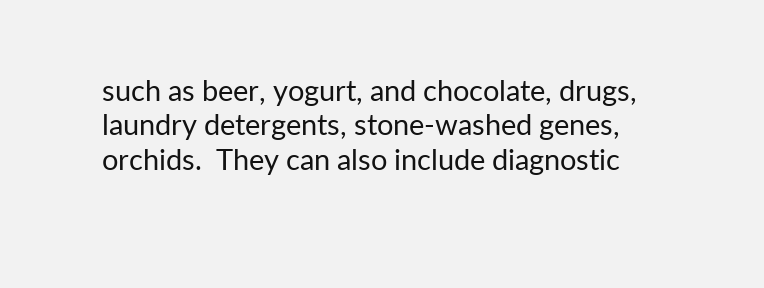such as beer, yogurt, and chocolate, drugs, laundry detergents, stone-washed genes, orchids.  They can also include diagnostic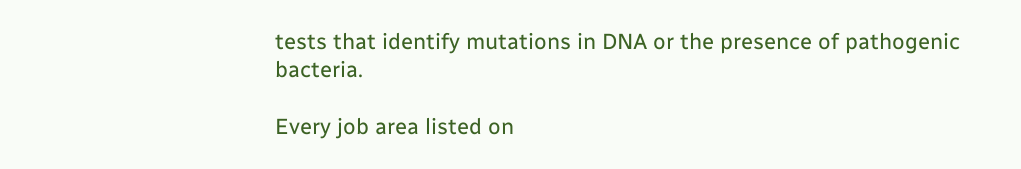tests that identify mutations in DNA or the presence of pathogenic bacteria.

Every job area listed on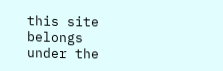this site belongs under the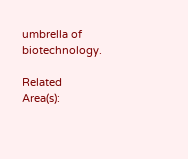umbrella of biotechnology.

Related Area(s):